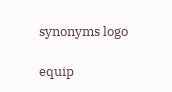synonyms logo

equip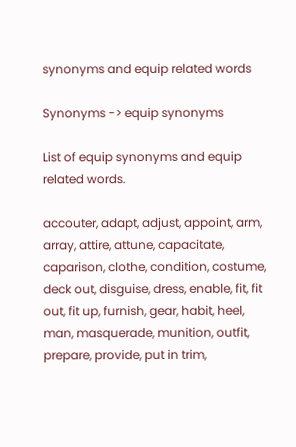synonyms and equip related words

Synonyms -> equip synonyms

List of equip synonyms and equip related words.

accouter, adapt, adjust, appoint, arm, array, attire, attune, capacitate, caparison, clothe, condition, costume, deck out, disguise, dress, enable, fit, fit out, fit up, furnish, gear, habit, heel, man, masquerade, munition, outfit, prepare, provide, put in trim,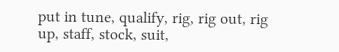put in tune, qualify, rig, rig out, rig up, staff, stock, suit,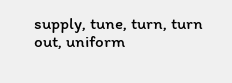supply, tune, turn, turn out, uniform